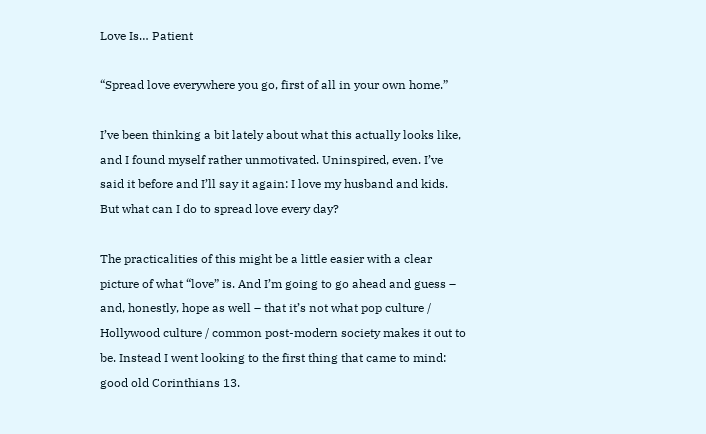Love Is… Patient

“Spread love everywhere you go, first of all in your own home.”

I’ve been thinking a bit lately about what this actually looks like, and I found myself rather unmotivated. Uninspired, even. I’ve said it before and I’ll say it again: I love my husband and kids. But what can I do to spread love every day?

The practicalities of this might be a little easier with a clear picture of what “love” is. And I’m going to go ahead and guess – and, honestly, hope as well – that it’s not what pop culture / Hollywood culture / common post-modern society makes it out to be. Instead I went looking to the first thing that came to mind: good old Corinthians 13.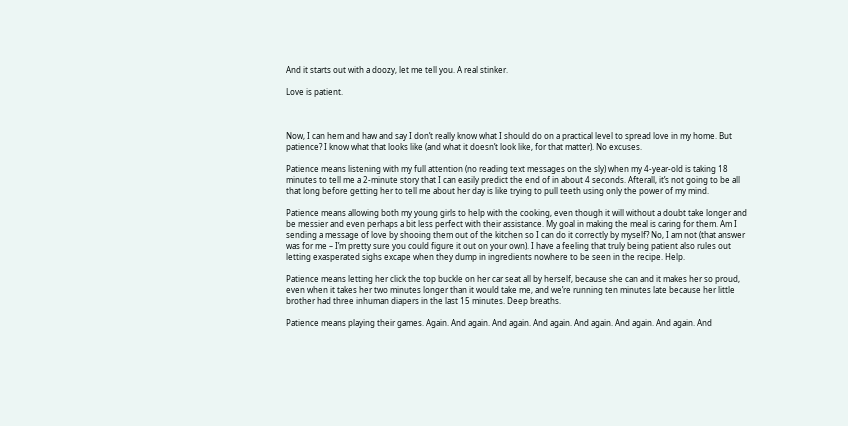And it starts out with a doozy, let me tell you. A real stinker.

Love is patient.



Now, I can hem and haw and say I don’t really know what I should do on a practical level to spread love in my home. But patience? I know what that looks like (and what it doesn’t look like, for that matter). No excuses.

Patience means listening with my full attention (no reading text messages on the sly) when my 4-year-old is taking 18 minutes to tell me a 2-minute story that I can easily predict the end of in about 4 seconds. Afterall, it’s not going to be all that long before getting her to tell me about her day is like trying to pull teeth using only the power of my mind.

Patience means allowing both my young girls to help with the cooking, even though it will without a doubt take longer and be messier and even perhaps a bit less perfect with their assistance. My goal in making the meal is caring for them. Am I sending a message of love by shooing them out of the kitchen so I can do it correctly by myself? No, I am not (that answer was for me – I’m pretty sure you could figure it out on your own). I have a feeling that truly being patient also rules out letting exasperated sighs excape when they dump in ingredients nowhere to be seen in the recipe. Help.

Patience means letting her click the top buckle on her car seat all by herself, because she can and it makes her so proud, even when it takes her two minutes longer than it would take me, and we’re running ten minutes late because her little brother had three inhuman diapers in the last 15 minutes. Deep breaths.

Patience means playing their games. Again. And again. And again. And again. And again. And again. And again. And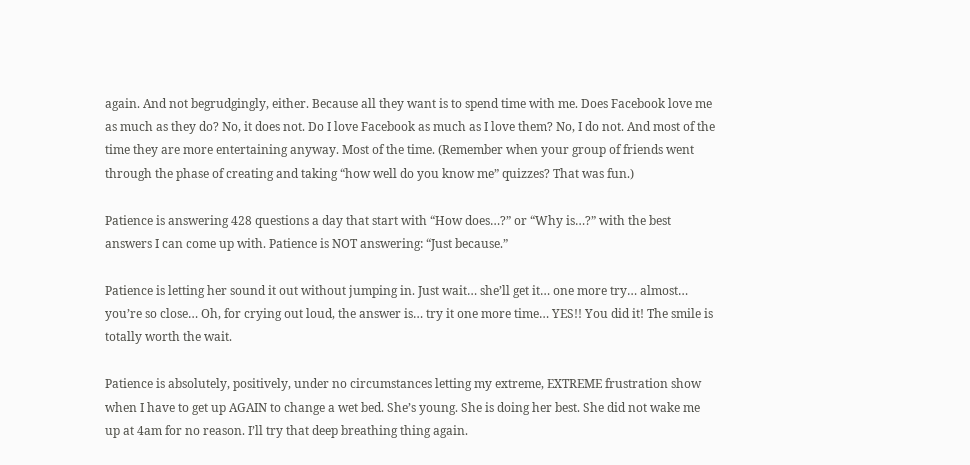again. And not begrudgingly, either. Because all they want is to spend time with me. Does Facebook love me as much as they do? No, it does not. Do I love Facebook as much as I love them? No, I do not. And most of the time they are more entertaining anyway. Most of the time. (Remember when your group of friends went through the phase of creating and taking “how well do you know me” quizzes? That was fun.)

Patience is answering 428 questions a day that start with “How does…?” or “Why is…?” with the best answers I can come up with. Patience is NOT answering: “Just because.”

Patience is letting her sound it out without jumping in. Just wait… she’ll get it… one more try… almost… you’re so close… Oh, for crying out loud, the answer is… try it one more time… YES!! You did it! The smile is totally worth the wait.

Patience is absolutely, positively, under no circumstances letting my extreme, EXTREME frustration show when I have to get up AGAIN to change a wet bed. She’s young. She is doing her best. She did not wake me up at 4am for no reason. I’ll try that deep breathing thing again.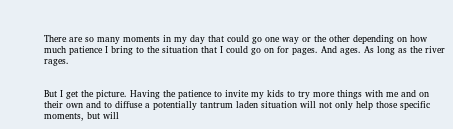There are so many moments in my day that could go one way or the other depending on how much patience I bring to the situation that I could go on for pages. And ages. As long as the river rages.


But I get the picture. Having the patience to invite my kids to try more things with me and on their own and to diffuse a potentially tantrum laden situation will not only help those specific moments, but will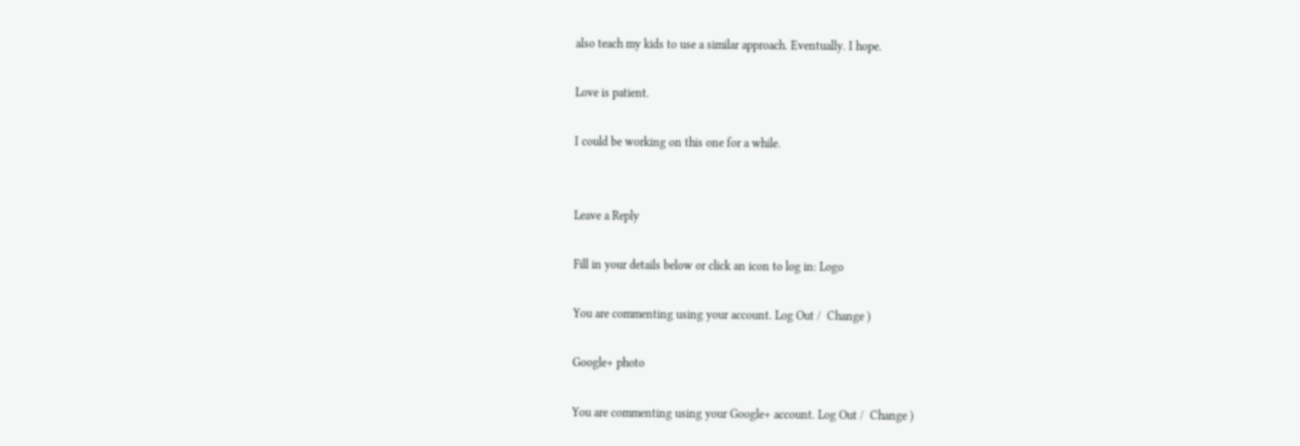also teach my kids to use a similar approach. Eventually. I hope.

Love is patient.

I could be working on this one for a while.


Leave a Reply

Fill in your details below or click an icon to log in: Logo

You are commenting using your account. Log Out /  Change )

Google+ photo

You are commenting using your Google+ account. Log Out /  Change )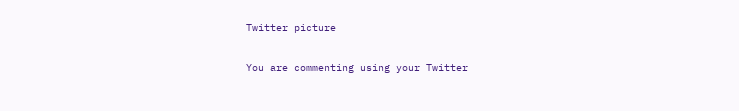Twitter picture

You are commenting using your Twitter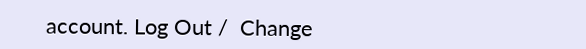account. Log Out /  Change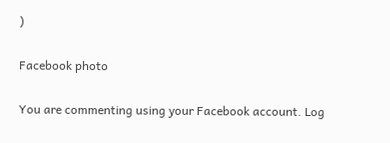)

Facebook photo

You are commenting using your Facebook account. Log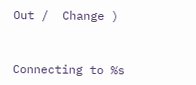Out /  Change )


Connecting to %s